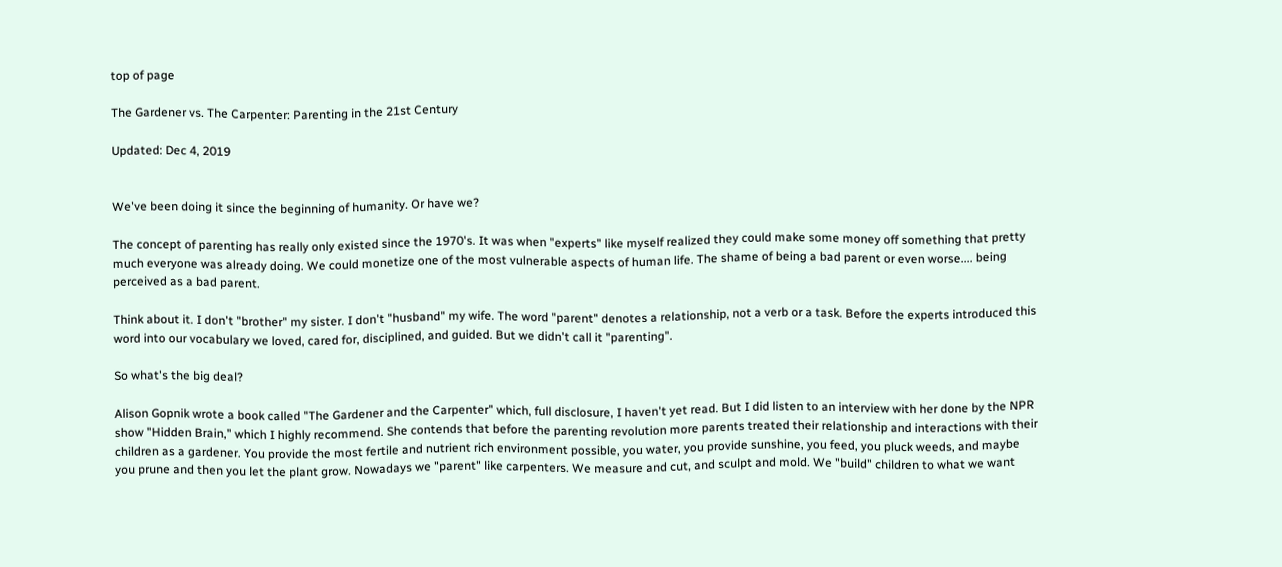top of page

The Gardener vs. The Carpenter: Parenting in the 21st Century

Updated: Dec 4, 2019


We've been doing it since the beginning of humanity. Or have we?

The concept of parenting has really only existed since the 1970's. It was when "experts" like myself realized they could make some money off something that pretty much everyone was already doing. We could monetize one of the most vulnerable aspects of human life. The shame of being a bad parent or even worse.... being perceived as a bad parent.

Think about it. I don't "brother" my sister. I don't "husband" my wife. The word "parent" denotes a relationship, not a verb or a task. Before the experts introduced this word into our vocabulary we loved, cared for, disciplined, and guided. But we didn't call it "parenting".

So what's the big deal?

Alison Gopnik wrote a book called "The Gardener and the Carpenter" which, full disclosure, I haven't yet read. But I did listen to an interview with her done by the NPR show "Hidden Brain," which I highly recommend. She contends that before the parenting revolution more parents treated their relationship and interactions with their children as a gardener. You provide the most fertile and nutrient rich environment possible, you water, you provide sunshine, you feed, you pluck weeds, and maybe you prune and then you let the plant grow. Nowadays we "parent" like carpenters. We measure and cut, and sculpt and mold. We "build" children to what we want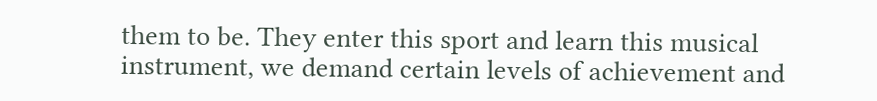them to be. They enter this sport and learn this musical instrument, we demand certain levels of achievement and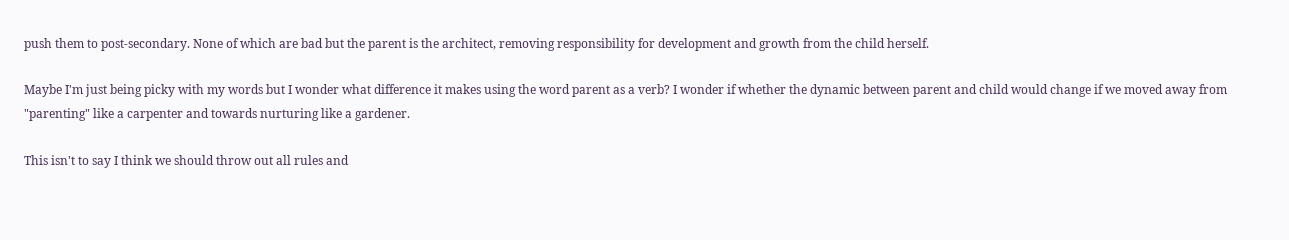push them to post-secondary. None of which are bad but the parent is the architect, removing responsibility for development and growth from the child herself.

Maybe I'm just being picky with my words but I wonder what difference it makes using the word parent as a verb? I wonder if whether the dynamic between parent and child would change if we moved away from "parenting" like a carpenter and towards nurturing like a gardener.

This isn't to say I think we should throw out all rules and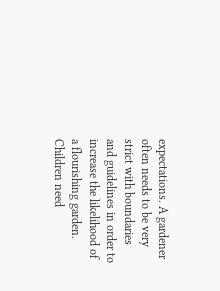expectations. A gardener often needs to be very strict with boundaries and guidelines in order to increase the likelihood of a flourishing garden. Children need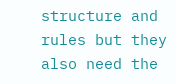structure and rules but they also need the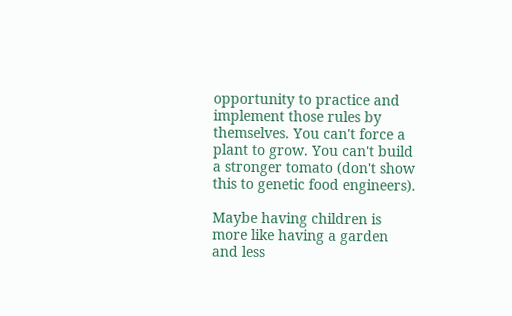opportunity to practice and implement those rules by themselves. You can't force a plant to grow. You can't build a stronger tomato (don't show this to genetic food engineers).

Maybe having children is more like having a garden and less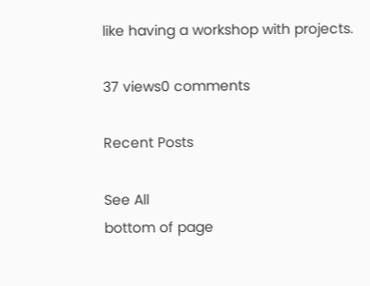like having a workshop with projects.

37 views0 comments

Recent Posts

See All
bottom of page